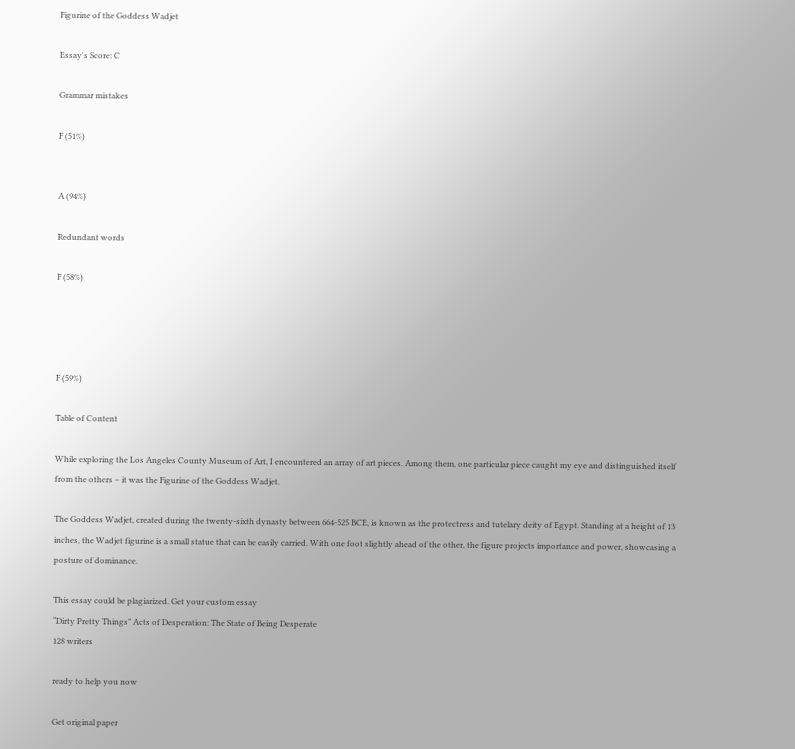Figurine of the Goddess Wadjet

Essay's Score: C

Grammar mistakes

F (51%)


A (94%)

Redundant words

F (58%)




F (59%)

Table of Content

While exploring the Los Angeles County Museum of Art, I encountered an array of art pieces. Among them, one particular piece caught my eye and distinguished itself from the others – it was the Figurine of the Goddess Wadjet.

The Goddess Wadjet, created during the twenty-sixth dynasty between 664-525 BCE, is known as the protectress and tutelary deity of Egypt. Standing at a height of 13 inches, the Wadjet figurine is a small statue that can be easily carried. With one foot slightly ahead of the other, the figure projects importance and power, showcasing a posture of dominance.

This essay could be plagiarized. Get your custom essay
“Dirty Pretty Things” Acts of Desperation: The State of Being Desperate
128 writers

ready to help you now

Get original paper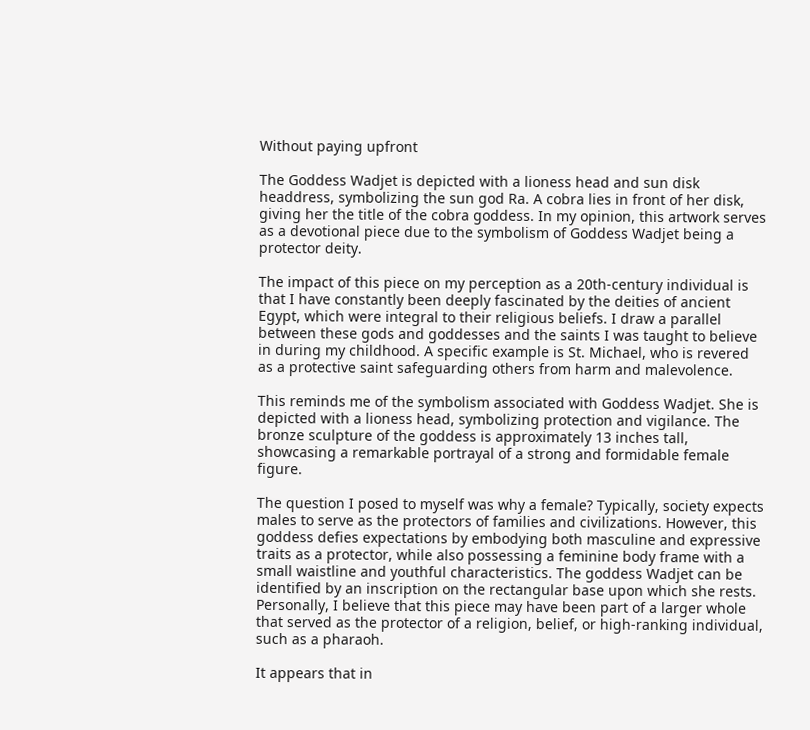Without paying upfront

The Goddess Wadjet is depicted with a lioness head and sun disk headdress, symbolizing the sun god Ra. A cobra lies in front of her disk, giving her the title of the cobra goddess. In my opinion, this artwork serves as a devotional piece due to the symbolism of Goddess Wadjet being a protector deity.

The impact of this piece on my perception as a 20th-century individual is that I have constantly been deeply fascinated by the deities of ancient Egypt, which were integral to their religious beliefs. I draw a parallel between these gods and goddesses and the saints I was taught to believe in during my childhood. A specific example is St. Michael, who is revered as a protective saint safeguarding others from harm and malevolence.

This reminds me of the symbolism associated with Goddess Wadjet. She is depicted with a lioness head, symbolizing protection and vigilance. The bronze sculpture of the goddess is approximately 13 inches tall, showcasing a remarkable portrayal of a strong and formidable female figure.

The question I posed to myself was why a female? Typically, society expects males to serve as the protectors of families and civilizations. However, this goddess defies expectations by embodying both masculine and expressive traits as a protector, while also possessing a feminine body frame with a small waistline and youthful characteristics. The goddess Wadjet can be identified by an inscription on the rectangular base upon which she rests. Personally, I believe that this piece may have been part of a larger whole that served as the protector of a religion, belief, or high-ranking individual, such as a pharaoh.

It appears that in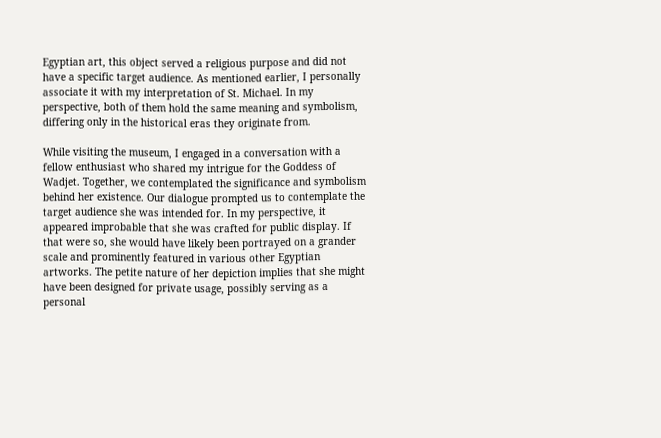Egyptian art, this object served a religious purpose and did not have a specific target audience. As mentioned earlier, I personally associate it with my interpretation of St. Michael. In my perspective, both of them hold the same meaning and symbolism, differing only in the historical eras they originate from.

While visiting the museum, I engaged in a conversation with a fellow enthusiast who shared my intrigue for the Goddess of Wadjet. Together, we contemplated the significance and symbolism behind her existence. Our dialogue prompted us to contemplate the target audience she was intended for. In my perspective, it appeared improbable that she was crafted for public display. If that were so, she would have likely been portrayed on a grander scale and prominently featured in various other Egyptian artworks. The petite nature of her depiction implies that she might have been designed for private usage, possibly serving as a personal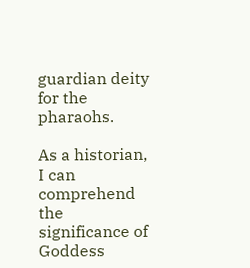guardian deity for the pharaohs.

As a historian, I can comprehend the significance of Goddess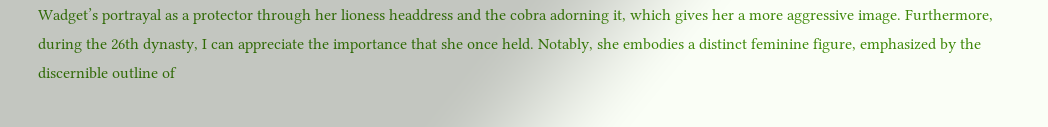Wadget’s portrayal as a protector through her lioness headdress and the cobra adorning it, which gives her a more aggressive image. Furthermore, during the 26th dynasty, I can appreciate the importance that she once held. Notably, she embodies a distinct feminine figure, emphasized by the discernible outline of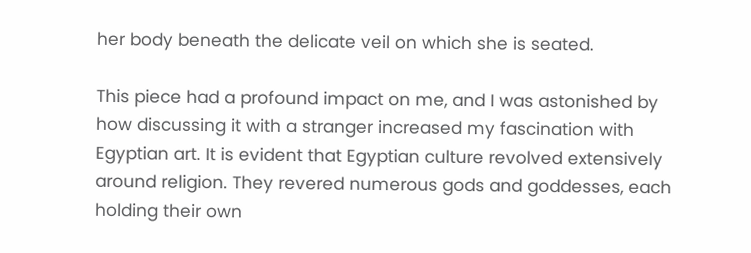her body beneath the delicate veil on which she is seated.

This piece had a profound impact on me, and I was astonished by how discussing it with a stranger increased my fascination with Egyptian art. It is evident that Egyptian culture revolved extensively around religion. They revered numerous gods and goddesses, each holding their own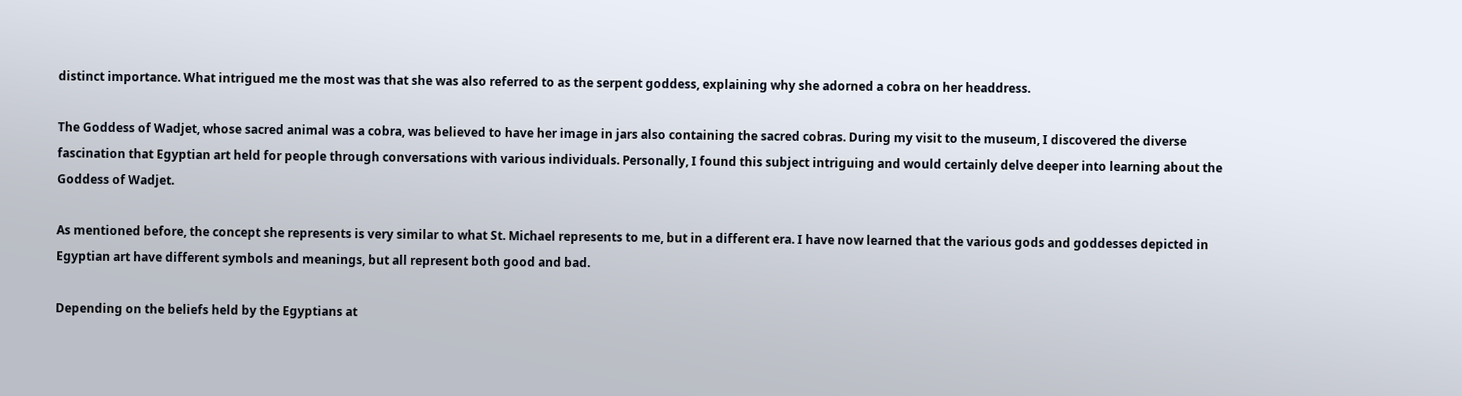distinct importance. What intrigued me the most was that she was also referred to as the serpent goddess, explaining why she adorned a cobra on her headdress.

The Goddess of Wadjet, whose sacred animal was a cobra, was believed to have her image in jars also containing the sacred cobras. During my visit to the museum, I discovered the diverse fascination that Egyptian art held for people through conversations with various individuals. Personally, I found this subject intriguing and would certainly delve deeper into learning about the Goddess of Wadjet.

As mentioned before, the concept she represents is very similar to what St. Michael represents to me, but in a different era. I have now learned that the various gods and goddesses depicted in Egyptian art have different symbols and meanings, but all represent both good and bad.

Depending on the beliefs held by the Egyptians at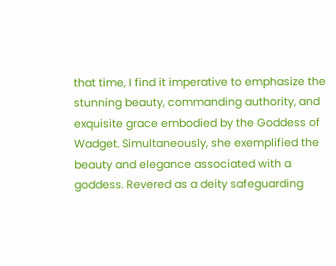that time, I find it imperative to emphasize the stunning beauty, commanding authority, and exquisite grace embodied by the Goddess of Wadget. Simultaneously, she exemplified the beauty and elegance associated with a goddess. Revered as a deity safeguarding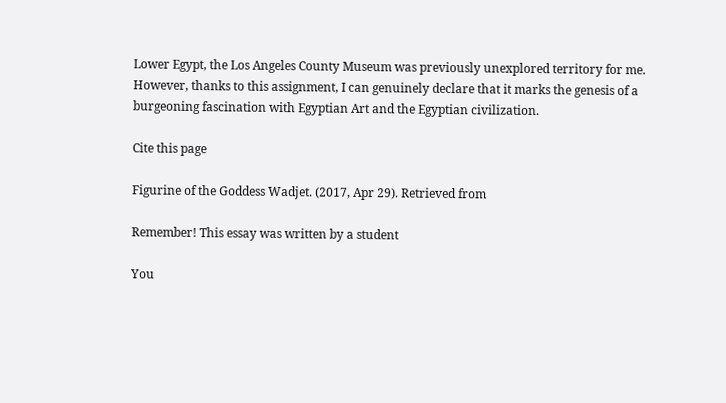Lower Egypt, the Los Angeles County Museum was previously unexplored territory for me. However, thanks to this assignment, I can genuinely declare that it marks the genesis of a burgeoning fascination with Egyptian Art and the Egyptian civilization.

Cite this page

Figurine of the Goddess Wadjet. (2017, Apr 29). Retrieved from

Remember! This essay was written by a student

You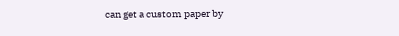can get a custom paper by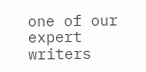one of our expert writers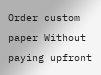Order custom paper Without paying upfront